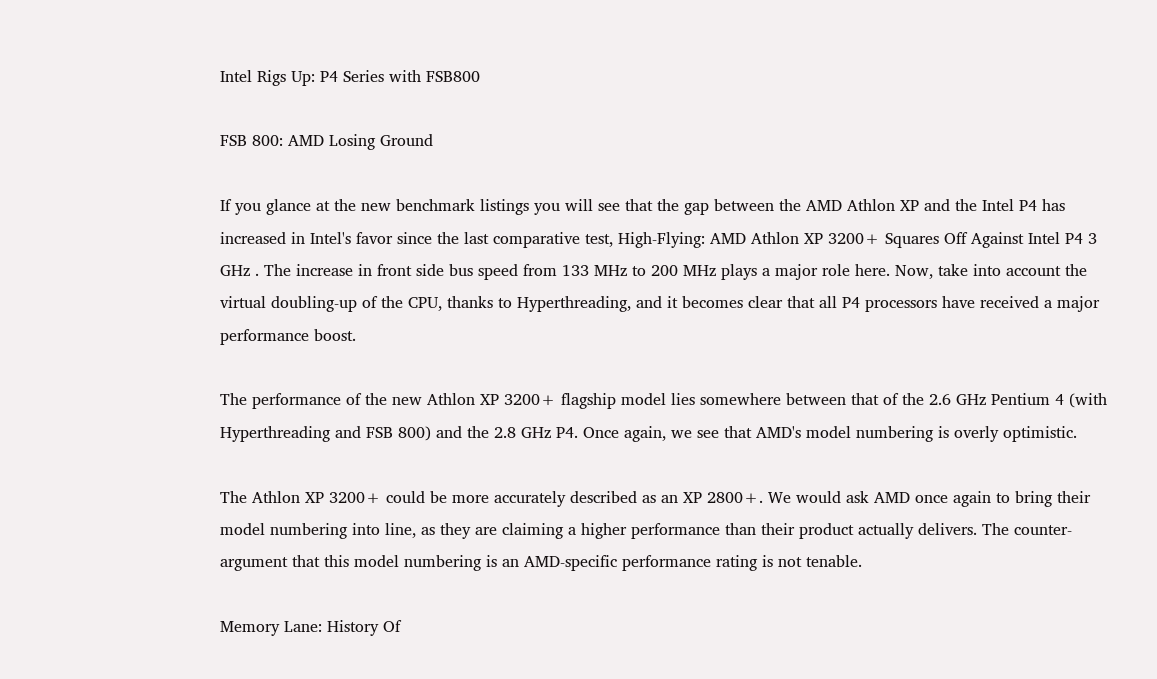Intel Rigs Up: P4 Series with FSB800

FSB 800: AMD Losing Ground

If you glance at the new benchmark listings you will see that the gap between the AMD Athlon XP and the Intel P4 has increased in Intel's favor since the last comparative test, High-Flying: AMD Athlon XP 3200+ Squares Off Against Intel P4 3 GHz . The increase in front side bus speed from 133 MHz to 200 MHz plays a major role here. Now, take into account the virtual doubling-up of the CPU, thanks to Hyperthreading, and it becomes clear that all P4 processors have received a major performance boost.

The performance of the new Athlon XP 3200+ flagship model lies somewhere between that of the 2.6 GHz Pentium 4 (with Hyperthreading and FSB 800) and the 2.8 GHz P4. Once again, we see that AMD's model numbering is overly optimistic.

The Athlon XP 3200+ could be more accurately described as an XP 2800+. We would ask AMD once again to bring their model numbering into line, as they are claiming a higher performance than their product actually delivers. The counter-argument that this model numbering is an AMD-specific performance rating is not tenable.

Memory Lane: History Of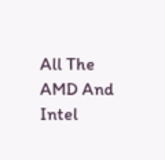All The AMD And Intel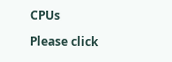CPUs

Please click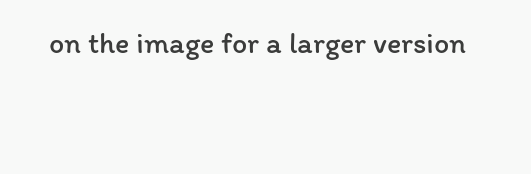on the image for a larger version